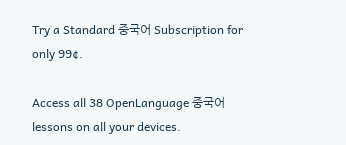Try a Standard 중국어 Subscription for only 99¢.

Access all 38 OpenLanguage 중국어 lessons on all your devices.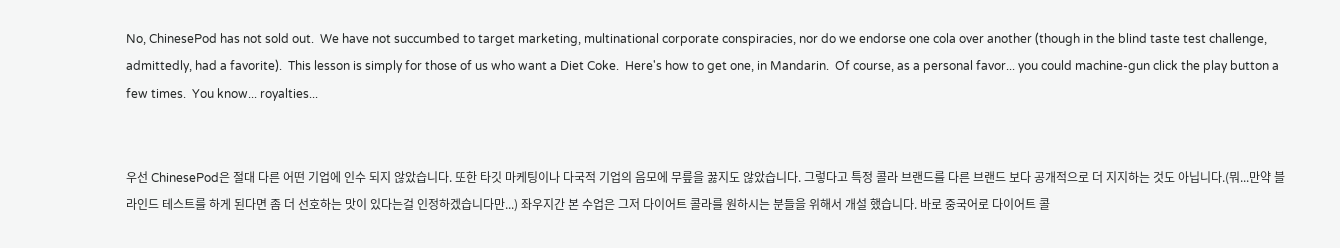No, ChinesePod has not sold out.  We have not succumbed to target marketing, multinational corporate conspiracies, nor do we endorse one cola over another (though in the blind taste test challenge, admittedly, had a favorite).  This lesson is simply for those of us who want a Diet Coke.  Here's how to get one, in Mandarin.  Of course, as a personal favor... you could machine-gun click the play button a few times.  You know... royalties...


우선 ChinesePod은 절대 다른 어떤 기업에 인수 되지 않았습니다. 또한 타깃 마케팅이나 다국적 기업의 음모에 무릎을 꿇지도 않았습니다. 그렇다고 특정 콜라 브랜드를 다른 브랜드 보다 공개적으로 더 지지하는 것도 아닙니다.(뭐...만약 블라인드 테스트를 하게 된다면 좀 더 선호하는 맛이 있다는걸 인정하겠습니다만...) 좌우지간 본 수업은 그저 다이어트 콜라를 원하시는 분들을 위해서 개설 했습니다. 바로 중국어로 다이어트 콜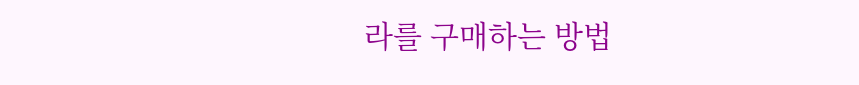라를 구매하는 방법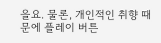을요. 물론, 개인적인 취향 때문에 플레이 버튼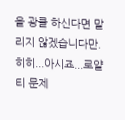을 광클 하신다면 말리지 않겠습니다만.  히히...아시죠...로얄티 문제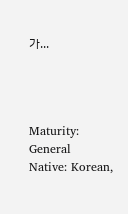가...




Maturity: General
Native: Korean,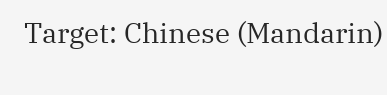Target: Chinese (Mandarin)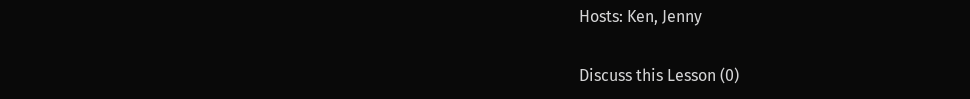Hosts: Ken, Jenny

Discuss this Lesson (0)